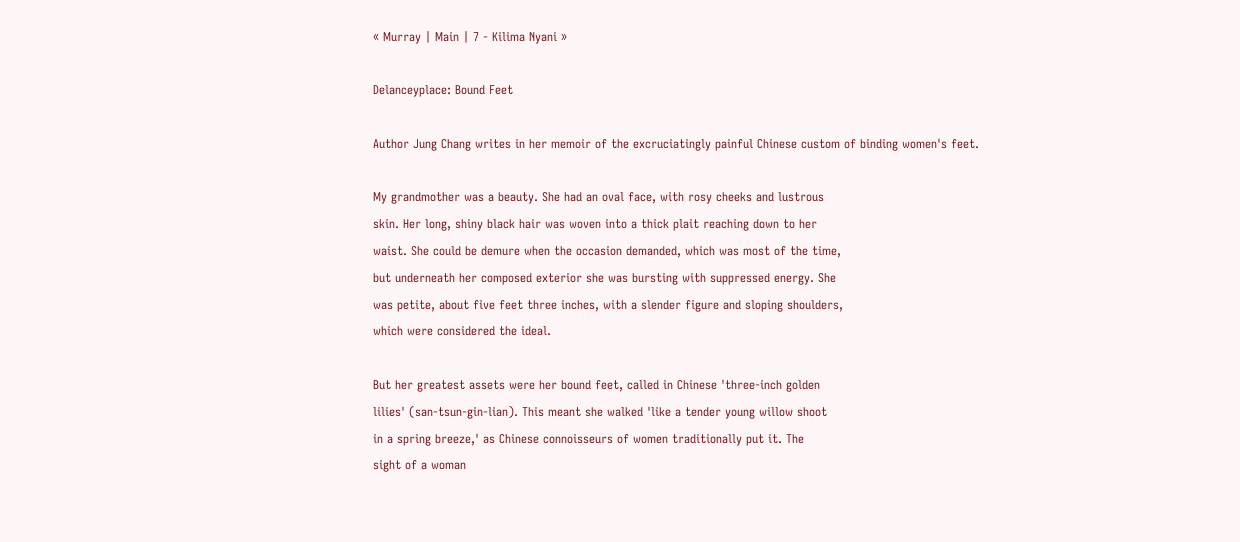« Murray | Main | 7 - Kilima Nyani »

Delanceyplace: Bound Feet

Author Jung Chang writes in her memoir of the excruciatingly painful Chinese custom of binding women's feet.

My grandmother was a beauty. She had an oval face, with rosy cheeks and lustrous
skin. Her long, shiny black hair was woven into a thick plait reaching down to her
waist. She could be demure when the occasion demanded, which was most of the time,
but underneath her composed exterior she was bursting with suppressed energy. She
was petite, about five feet three inches, with a slender figure and sloping shoulders,
which were considered the ideal.

But her greatest assets were her bound feet, called in Chinese 'three-inch golden
lilies' (san-tsun-gin-lian). This meant she walked 'like a tender young willow shoot
in a spring breeze,' as Chinese connoisseurs of women traditionally put it. The
sight of a woman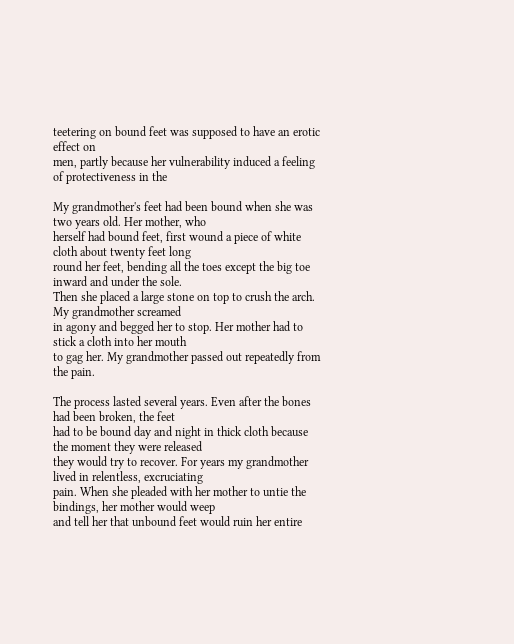teetering on bound feet was supposed to have an erotic effect on
men, partly because her vulnerability induced a feeling of protectiveness in the

My grandmother's feet had been bound when she was two years old. Her mother, who
herself had bound feet, first wound a piece of white cloth about twenty feet long
round her feet, bending all the toes except the big toe inward and under the sole.
Then she placed a large stone on top to crush the arch. My grandmother screamed
in agony and begged her to stop. Her mother had to stick a cloth into her mouth
to gag her. My grandmother passed out repeatedly from the pain.

The process lasted several years. Even after the bones had been broken, the feet
had to be bound day and night in thick cloth because the moment they were released
they would try to recover. For years my grandmother lived in relentless, excruciating
pain. When she pleaded with her mother to untie the bindings, her mother would weep
and tell her that unbound feet would ruin her entire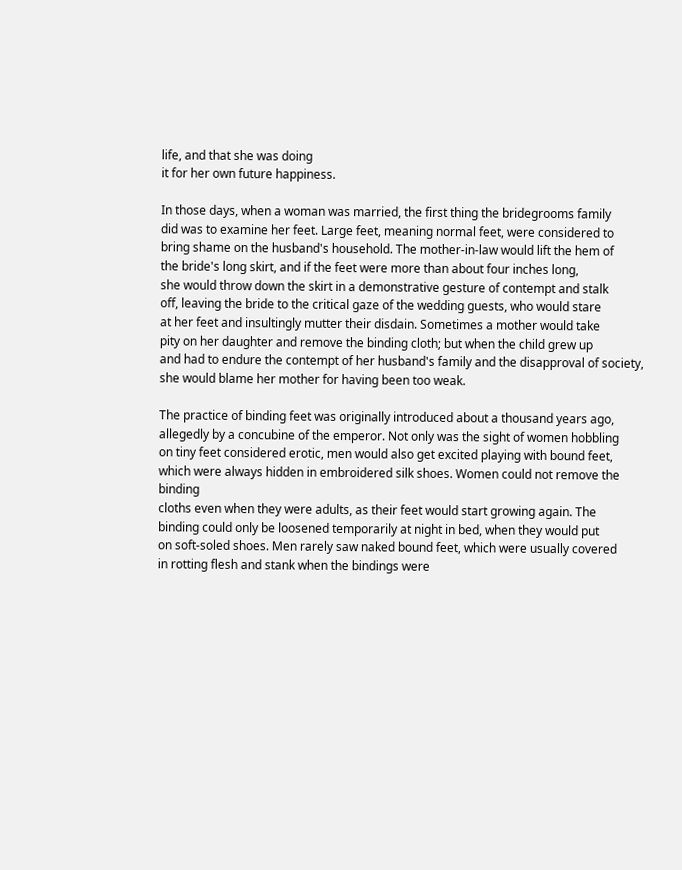life, and that she was doing
it for her own future happiness.

In those days, when a woman was married, the first thing the bridegrooms family
did was to examine her feet. Large feet, meaning normal feet, were considered to
bring shame on the husband's household. The mother-in-law would lift the hem of
the bride's long skirt, and if the feet were more than about four inches long,
she would throw down the skirt in a demonstrative gesture of contempt and stalk
off, leaving the bride to the critical gaze of the wedding guests, who would stare
at her feet and insultingly mutter their disdain. Sometimes a mother would take
pity on her daughter and remove the binding cloth; but when the child grew up
and had to endure the contempt of her husband's family and the disapproval of society,
she would blame her mother for having been too weak.

The practice of binding feet was originally introduced about a thousand years ago,
allegedly by a concubine of the emperor. Not only was the sight of women hobbling
on tiny feet considered erotic, men would also get excited playing with bound feet,
which were always hidden in embroidered silk shoes. Women could not remove the binding
cloths even when they were adults, as their feet would start growing again. The
binding could only be loosened temporarily at night in bed, when they would put
on soft-soled shoes. Men rarely saw naked bound feet, which were usually covered
in rotting flesh and stank when the bindings were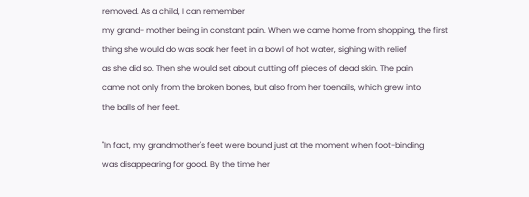removed. As a child, I can remember
my grand- mother being in constant pain. When we came home from shopping, the first
thing she would do was soak her feet in a bowl of hot water, sighing with relief
as she did so. Then she would set about cutting off pieces of dead skin. The pain
came not only from the broken bones, but also from her toenails, which grew into
the balls of her feet.

"In fact, my grandmother's feet were bound just at the moment when foot-binding
was disappearing for good. By the time her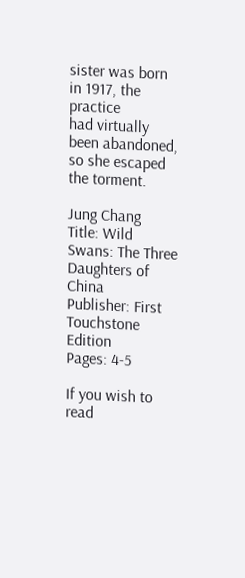sister was born in 1917, the practice
had virtually been abandoned, so she escaped the torment.

Jung Chang
Title: Wild Swans: The Three Daughters of China
Publisher: First Touchstone Edition
Pages: 4-5

If you wish to read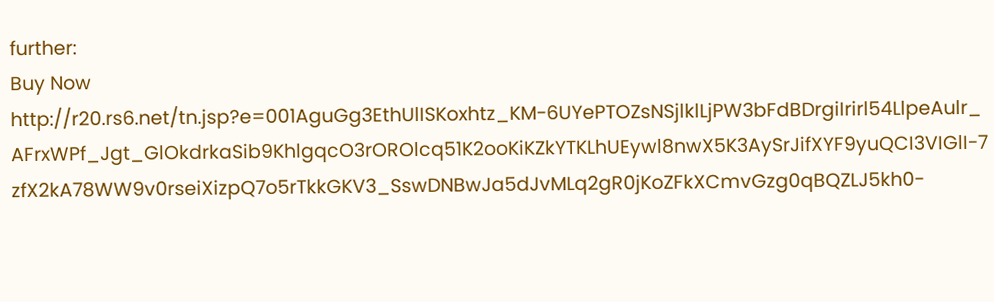further:
Buy Now http://r20.rs6.net/tn.jsp?e=001AguGg3EthUlISKoxhtz_KM-6UYePTOZsNSjlklLjPW3bFdBDrgiIrirl54LlpeAulr_AFrxWPf_Jgt_GlOkdrkaSib9KhlgqcO3rOROlcq51K2ooKiKZkYTKLhUEywl8nwX5K3AySrJifXYF9yuQCI3VIGlI-7zfX2kA78WW9v0rseiXizpQ7o5rTkkGKV3_SswDNBwJa5dJvMLq2gR0jKoZFkXCmvGzg0qBQZLJ5kh0-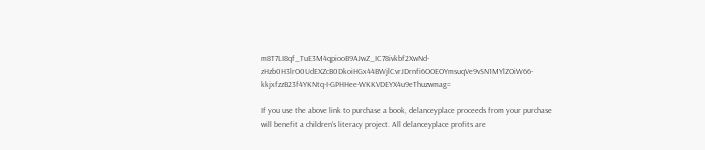m8T7LI8qf_TuE3M4qpiooB9AJwZ_IC78ivkbf2XwNd-zHzb0H3lrO0UdEXZcB0DkoiHGx44BWjlCvrJDrnfi6OOEOYmsuqVe9vSN1MYlZOiW66-kkjxfzzB23f4YKNtq-I-GPHHee-WKKVDEYX4u9eThuzwmag=

If you use the above link to purchase a book, delanceyplace proceeds from your purchase
will benefit a children's literacy project. All delanceyplace profits are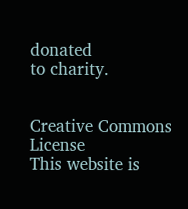donated
to charity.


Creative Commons License
This website is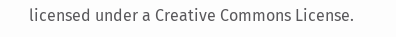licensed under a Creative Commons License.